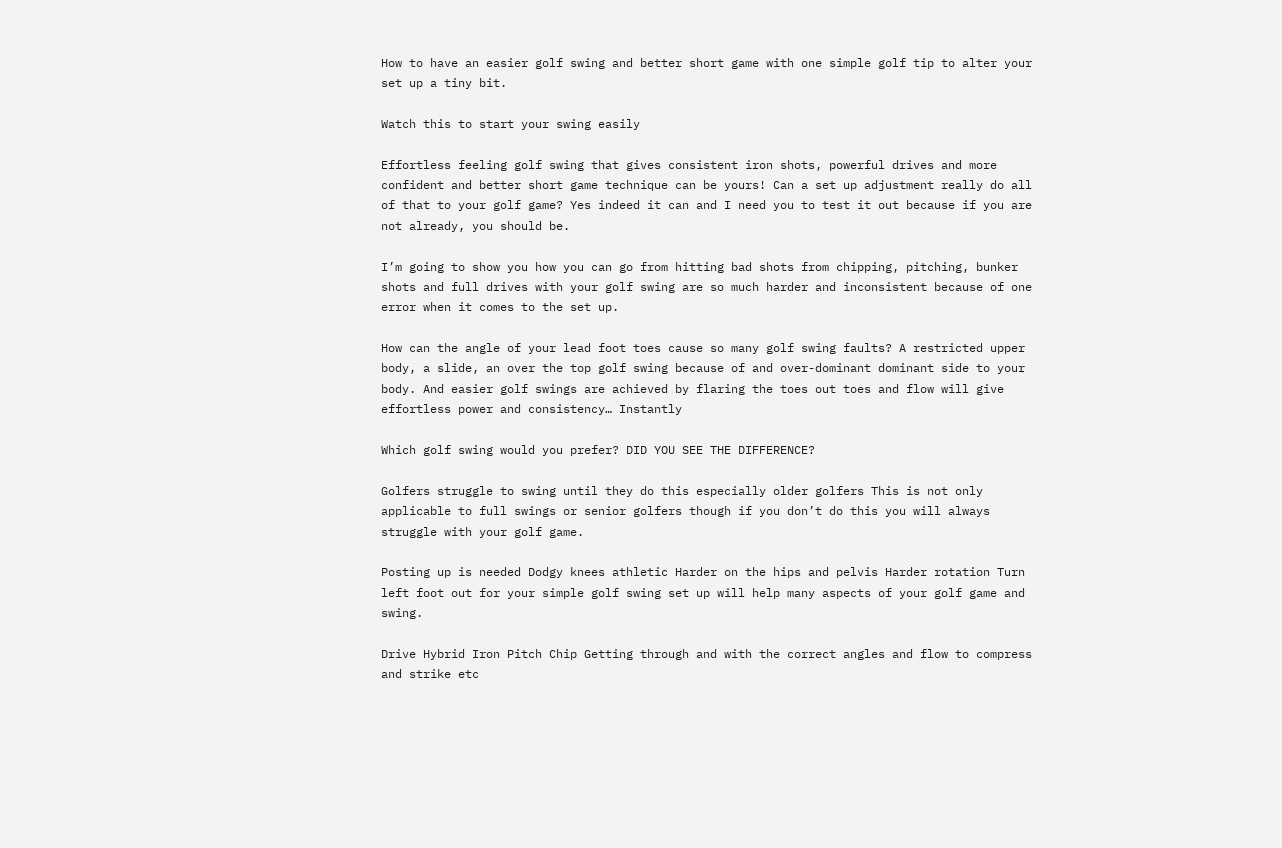How to have an easier golf swing and better short game with one simple golf tip to alter your set up a tiny bit.

Watch this to start your swing easily

Effortless feeling golf swing that gives consistent iron shots, powerful drives and more confident and better short game technique can be yours! Can a set up adjustment really do all of that to your golf game? Yes indeed it can and I need you to test it out because if you are not already, you should be.

I’m going to show you how you can go from hitting bad shots from chipping, pitching, bunker shots and full drives with your golf swing are so much harder and inconsistent because of one error when it comes to the set up.

How can the angle of your lead foot toes cause so many golf swing faults? A restricted upper body, a slide, an over the top golf swing because of and over-dominant dominant side to your body. And easier golf swings are achieved by flaring the toes out toes and flow will give effortless power and consistency… Instantly

Which golf swing would you prefer? DID YOU SEE THE DIFFERENCE?

Golfers struggle to swing until they do this especially older golfers This is not only applicable to full swings or senior golfers though if you don’t do this you will always struggle with your golf game.

Posting up is needed Dodgy knees athletic Harder on the hips and pelvis Harder rotation Turn left foot out for your simple golf swing set up will help many aspects of your golf game and swing.

Drive Hybrid Iron Pitch Chip Getting through and with the correct angles and flow to compress and strike etc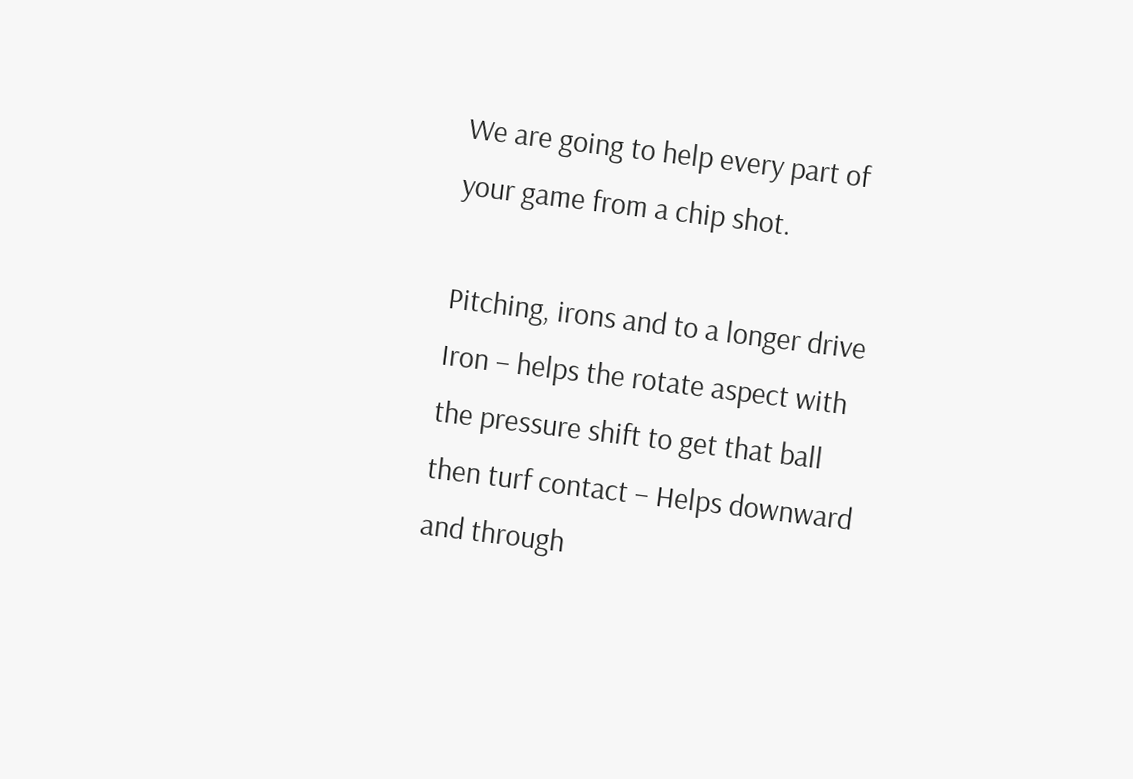We are going to help every part of your game from a chip shot.

Pitching, irons and to a longer drive Iron – helps the rotate aspect with the pressure shift to get that ball then turf contact – Helps downward and through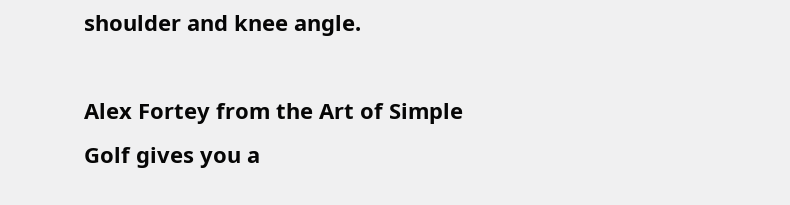shoulder and knee angle.

Alex Fortey from the Art of Simple Golf gives you a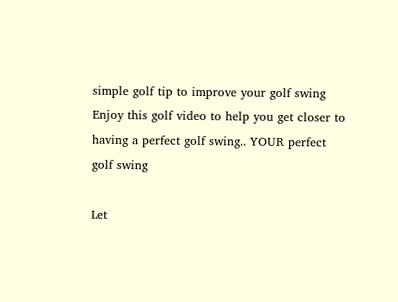simple golf tip to improve your golf swing Enjoy this golf video to help you get closer to having a perfect golf swing.. YOUR perfect golf swing

Let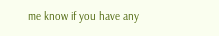me know if you have any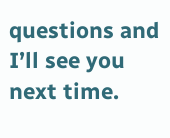questions and I’ll see you next time.